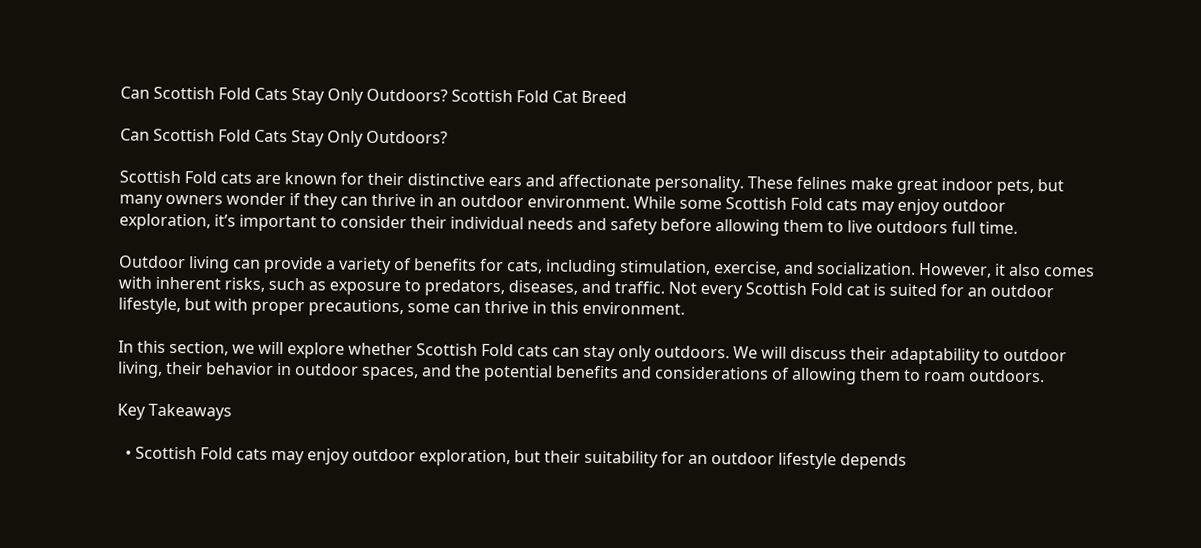Can Scottish Fold Cats Stay Only Outdoors? Scottish Fold Cat Breed

Can Scottish Fold Cats Stay Only Outdoors?

Scottish Fold cats are known for their distinctive ears and affectionate personality. These felines make great indoor pets, but many owners wonder if they can thrive in an outdoor environment. While some Scottish Fold cats may enjoy outdoor exploration, it’s important to consider their individual needs and safety before allowing them to live outdoors full time.

Outdoor living can provide a variety of benefits for cats, including stimulation, exercise, and socialization. However, it also comes with inherent risks, such as exposure to predators, diseases, and traffic. Not every Scottish Fold cat is suited for an outdoor lifestyle, but with proper precautions, some can thrive in this environment.

In this section, we will explore whether Scottish Fold cats can stay only outdoors. We will discuss their adaptability to outdoor living, their behavior in outdoor spaces, and the potential benefits and considerations of allowing them to roam outdoors.

Key Takeaways

  • Scottish Fold cats may enjoy outdoor exploration, but their suitability for an outdoor lifestyle depends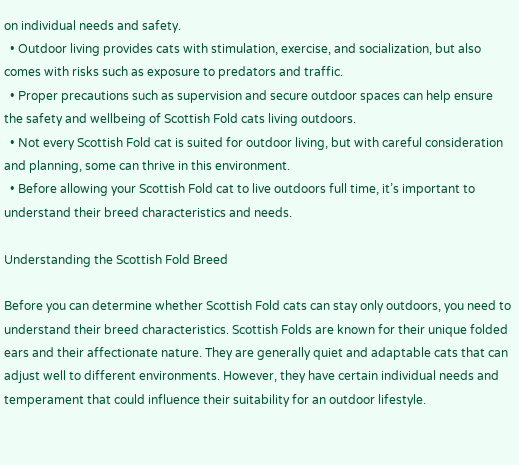on individual needs and safety.
  • Outdoor living provides cats with stimulation, exercise, and socialization, but also comes with risks such as exposure to predators and traffic.
  • Proper precautions such as supervision and secure outdoor spaces can help ensure the safety and wellbeing of Scottish Fold cats living outdoors.
  • Not every Scottish Fold cat is suited for outdoor living, but with careful consideration and planning, some can thrive in this environment.
  • Before allowing your Scottish Fold cat to live outdoors full time, it’s important to understand their breed characteristics and needs.

Understanding the Scottish Fold Breed

Before you can determine whether Scottish Fold cats can stay only outdoors, you need to understand their breed characteristics. Scottish Folds are known for their unique folded ears and their affectionate nature. They are generally quiet and adaptable cats that can adjust well to different environments. However, they have certain individual needs and temperament that could influence their suitability for an outdoor lifestyle.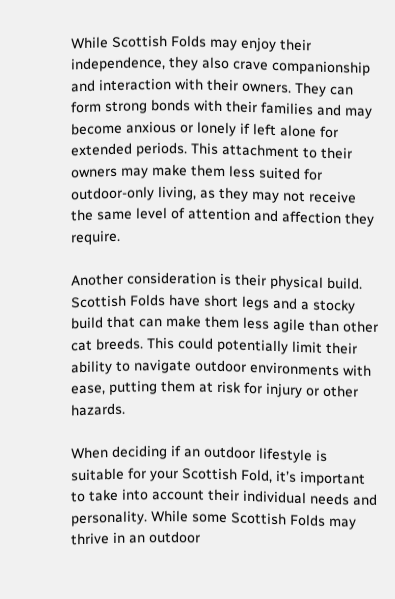While Scottish Folds may enjoy their independence, they also crave companionship and interaction with their owners. They can form strong bonds with their families and may become anxious or lonely if left alone for extended periods. This attachment to their owners may make them less suited for outdoor-only living, as they may not receive the same level of attention and affection they require.

Another consideration is their physical build. Scottish Folds have short legs and a stocky build that can make them less agile than other cat breeds. This could potentially limit their ability to navigate outdoor environments with ease, putting them at risk for injury or other hazards.

When deciding if an outdoor lifestyle is suitable for your Scottish Fold, it’s important to take into account their individual needs and personality. While some Scottish Folds may thrive in an outdoor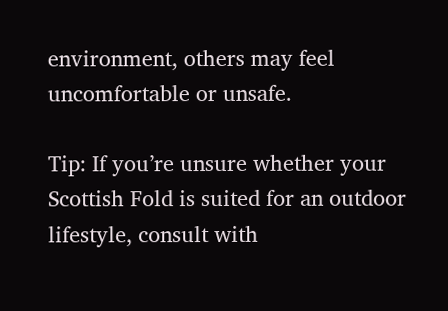environment, others may feel uncomfortable or unsafe.

Tip: If you’re unsure whether your Scottish Fold is suited for an outdoor lifestyle, consult with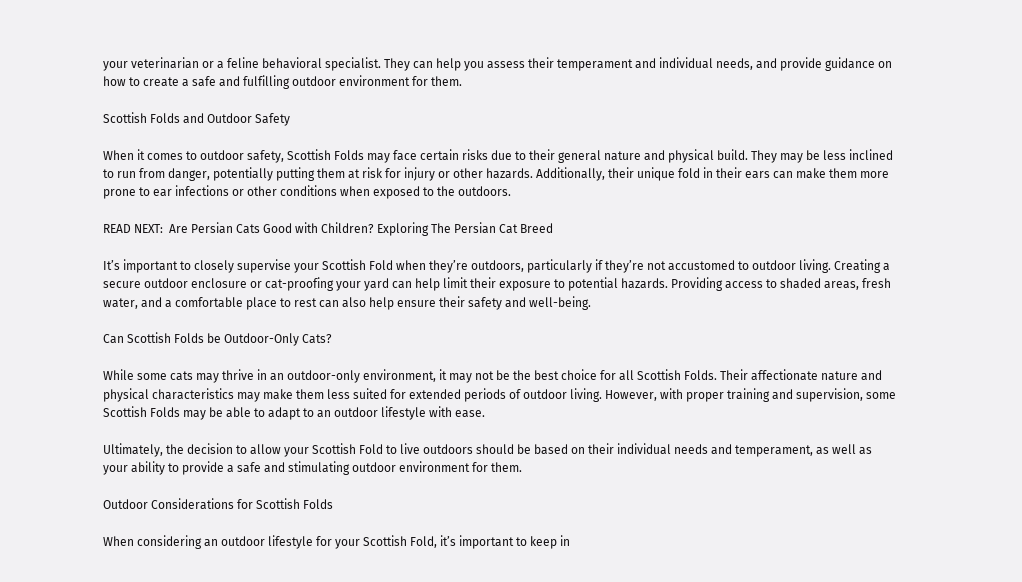your veterinarian or a feline behavioral specialist. They can help you assess their temperament and individual needs, and provide guidance on how to create a safe and fulfilling outdoor environment for them.

Scottish Folds and Outdoor Safety

When it comes to outdoor safety, Scottish Folds may face certain risks due to their general nature and physical build. They may be less inclined to run from danger, potentially putting them at risk for injury or other hazards. Additionally, their unique fold in their ears can make them more prone to ear infections or other conditions when exposed to the outdoors.

READ NEXT:  Are Persian Cats Good with Children? Exploring The Persian Cat Breed

It’s important to closely supervise your Scottish Fold when they’re outdoors, particularly if they’re not accustomed to outdoor living. Creating a secure outdoor enclosure or cat-proofing your yard can help limit their exposure to potential hazards. Providing access to shaded areas, fresh water, and a comfortable place to rest can also help ensure their safety and well-being.

Can Scottish Folds be Outdoor-Only Cats?

While some cats may thrive in an outdoor-only environment, it may not be the best choice for all Scottish Folds. Their affectionate nature and physical characteristics may make them less suited for extended periods of outdoor living. However, with proper training and supervision, some Scottish Folds may be able to adapt to an outdoor lifestyle with ease.

Ultimately, the decision to allow your Scottish Fold to live outdoors should be based on their individual needs and temperament, as well as your ability to provide a safe and stimulating outdoor environment for them.

Outdoor Considerations for Scottish Folds

When considering an outdoor lifestyle for your Scottish Fold, it’s important to keep in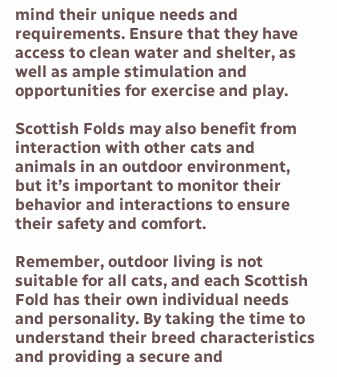mind their unique needs and requirements. Ensure that they have access to clean water and shelter, as well as ample stimulation and opportunities for exercise and play.

Scottish Folds may also benefit from interaction with other cats and animals in an outdoor environment, but it’s important to monitor their behavior and interactions to ensure their safety and comfort.

Remember, outdoor living is not suitable for all cats, and each Scottish Fold has their own individual needs and personality. By taking the time to understand their breed characteristics and providing a secure and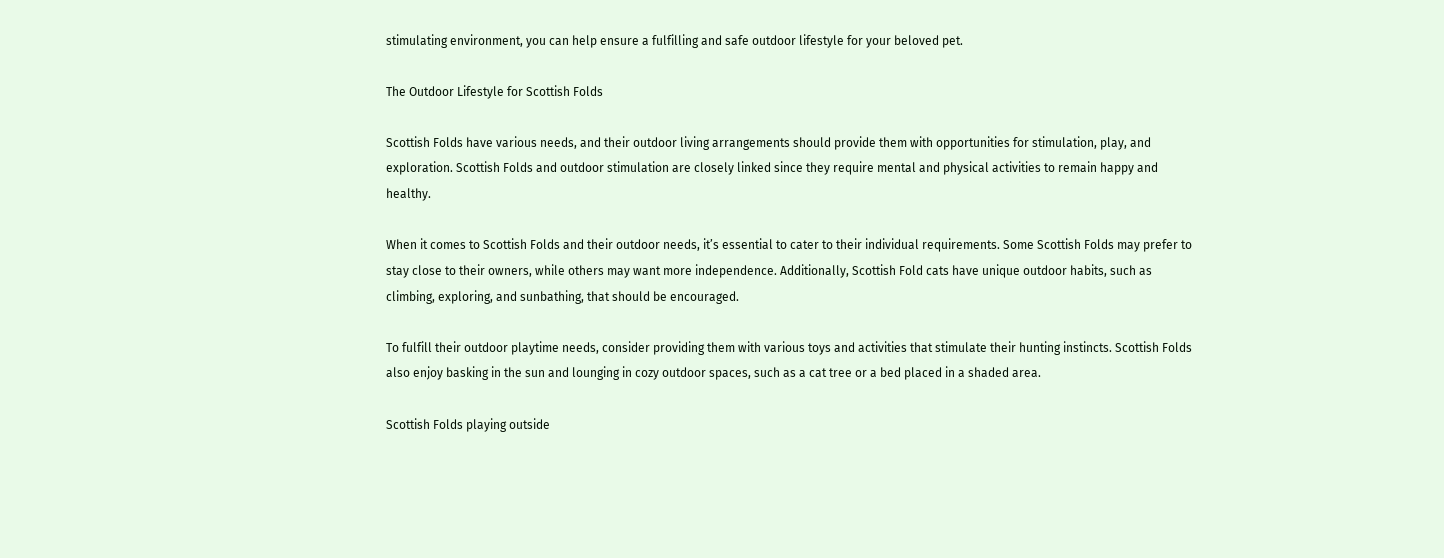stimulating environment, you can help ensure a fulfilling and safe outdoor lifestyle for your beloved pet.

The Outdoor Lifestyle for Scottish Folds

Scottish Folds have various needs, and their outdoor living arrangements should provide them with opportunities for stimulation, play, and exploration. Scottish Folds and outdoor stimulation are closely linked since they require mental and physical activities to remain happy and healthy.

When it comes to Scottish Folds and their outdoor needs, it’s essential to cater to their individual requirements. Some Scottish Folds may prefer to stay close to their owners, while others may want more independence. Additionally, Scottish Fold cats have unique outdoor habits, such as climbing, exploring, and sunbathing, that should be encouraged.

To fulfill their outdoor playtime needs, consider providing them with various toys and activities that stimulate their hunting instincts. Scottish Folds also enjoy basking in the sun and lounging in cozy outdoor spaces, such as a cat tree or a bed placed in a shaded area.

Scottish Folds playing outside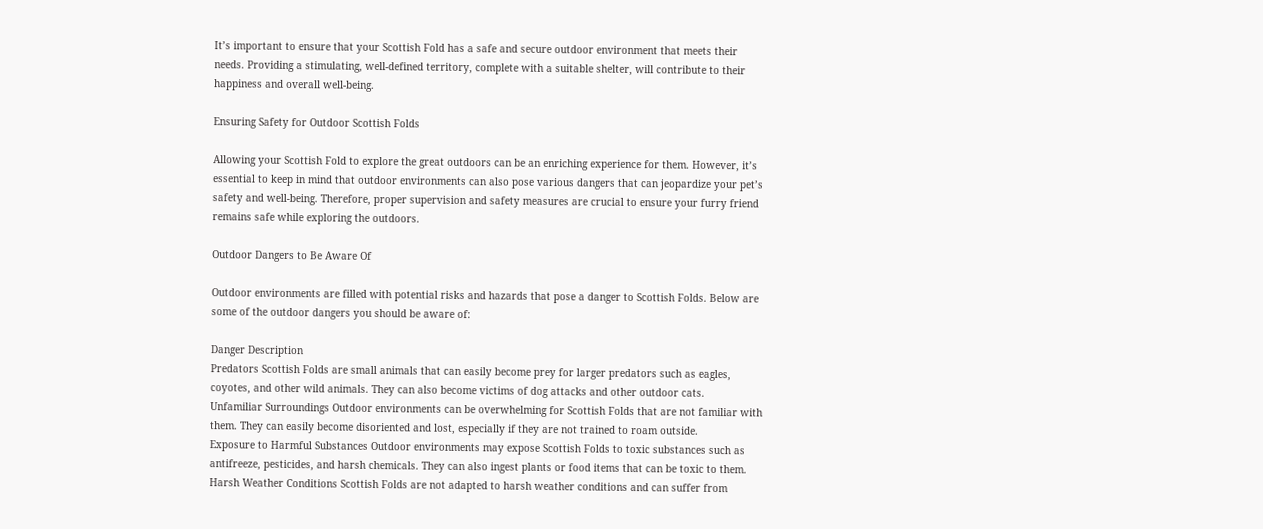It’s important to ensure that your Scottish Fold has a safe and secure outdoor environment that meets their needs. Providing a stimulating, well-defined territory, complete with a suitable shelter, will contribute to their happiness and overall well-being.

Ensuring Safety for Outdoor Scottish Folds

Allowing your Scottish Fold to explore the great outdoors can be an enriching experience for them. However, it’s essential to keep in mind that outdoor environments can also pose various dangers that can jeopardize your pet’s safety and well-being. Therefore, proper supervision and safety measures are crucial to ensure your furry friend remains safe while exploring the outdoors.

Outdoor Dangers to Be Aware Of

Outdoor environments are filled with potential risks and hazards that pose a danger to Scottish Folds. Below are some of the outdoor dangers you should be aware of:

Danger Description
Predators Scottish Folds are small animals that can easily become prey for larger predators such as eagles, coyotes, and other wild animals. They can also become victims of dog attacks and other outdoor cats.
Unfamiliar Surroundings Outdoor environments can be overwhelming for Scottish Folds that are not familiar with them. They can easily become disoriented and lost, especially if they are not trained to roam outside.
Exposure to Harmful Substances Outdoor environments may expose Scottish Folds to toxic substances such as antifreeze, pesticides, and harsh chemicals. They can also ingest plants or food items that can be toxic to them.
Harsh Weather Conditions Scottish Folds are not adapted to harsh weather conditions and can suffer from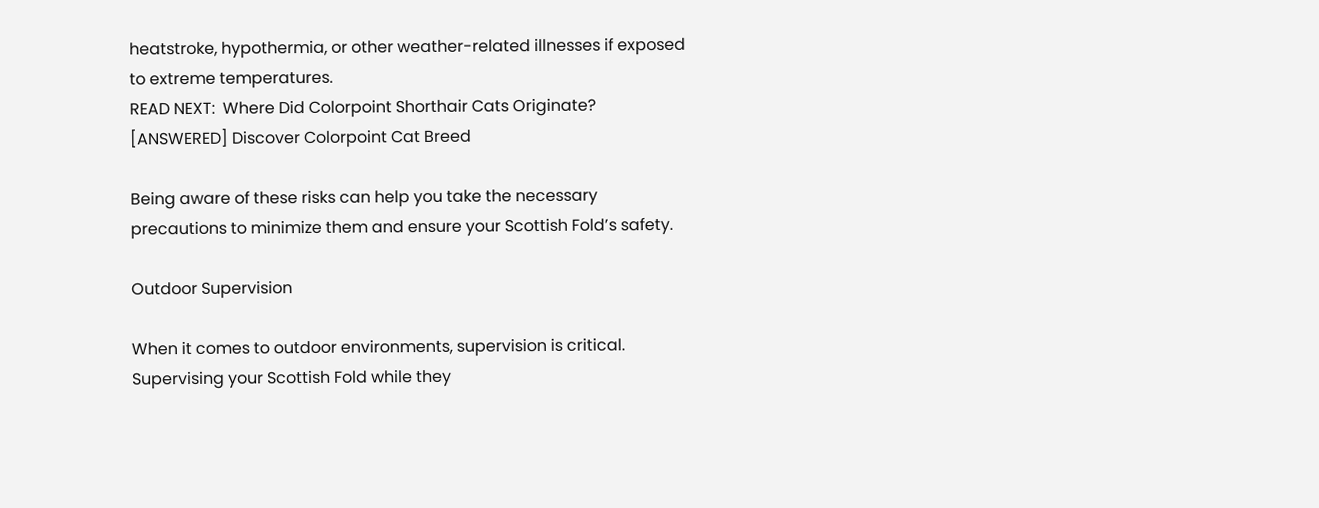heatstroke, hypothermia, or other weather-related illnesses if exposed to extreme temperatures.
READ NEXT:  Where Did Colorpoint Shorthair Cats Originate? [ANSWERED] Discover Colorpoint Cat Breed

Being aware of these risks can help you take the necessary precautions to minimize them and ensure your Scottish Fold’s safety.

Outdoor Supervision

When it comes to outdoor environments, supervision is critical. Supervising your Scottish Fold while they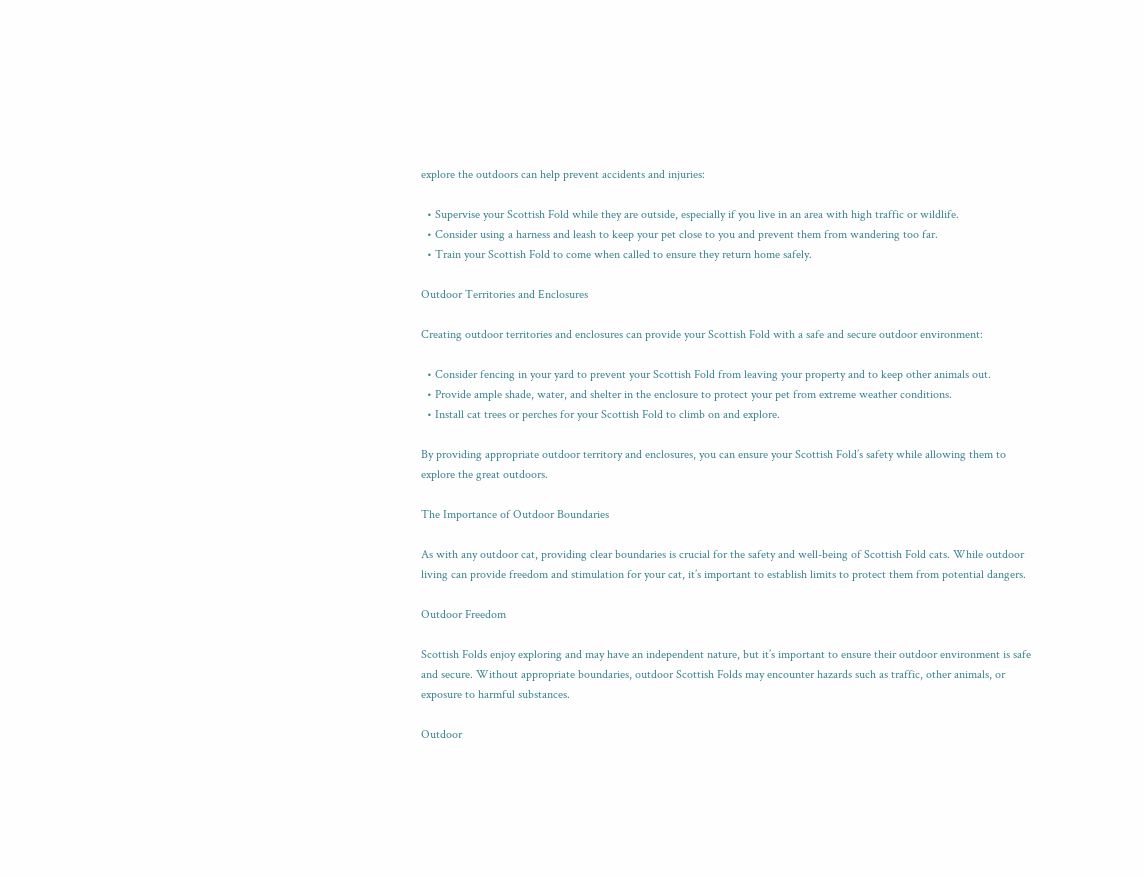explore the outdoors can help prevent accidents and injuries:

  • Supervise your Scottish Fold while they are outside, especially if you live in an area with high traffic or wildlife.
  • Consider using a harness and leash to keep your pet close to you and prevent them from wandering too far.
  • Train your Scottish Fold to come when called to ensure they return home safely.

Outdoor Territories and Enclosures

Creating outdoor territories and enclosures can provide your Scottish Fold with a safe and secure outdoor environment:

  • Consider fencing in your yard to prevent your Scottish Fold from leaving your property and to keep other animals out.
  • Provide ample shade, water, and shelter in the enclosure to protect your pet from extreme weather conditions.
  • Install cat trees or perches for your Scottish Fold to climb on and explore.

By providing appropriate outdoor territory and enclosures, you can ensure your Scottish Fold’s safety while allowing them to explore the great outdoors.

The Importance of Outdoor Boundaries

As with any outdoor cat, providing clear boundaries is crucial for the safety and well-being of Scottish Fold cats. While outdoor living can provide freedom and stimulation for your cat, it’s important to establish limits to protect them from potential dangers.

Outdoor Freedom

Scottish Folds enjoy exploring and may have an independent nature, but it’s important to ensure their outdoor environment is safe and secure. Without appropriate boundaries, outdoor Scottish Folds may encounter hazards such as traffic, other animals, or exposure to harmful substances.

Outdoor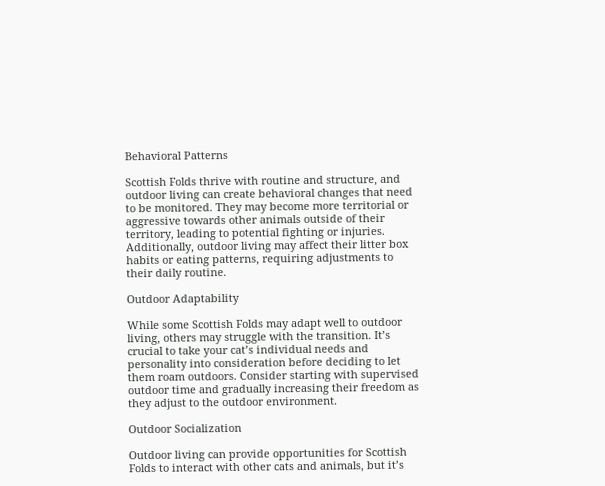Behavioral Patterns

Scottish Folds thrive with routine and structure, and outdoor living can create behavioral changes that need to be monitored. They may become more territorial or aggressive towards other animals outside of their territory, leading to potential fighting or injuries. Additionally, outdoor living may affect their litter box habits or eating patterns, requiring adjustments to their daily routine.

Outdoor Adaptability

While some Scottish Folds may adapt well to outdoor living, others may struggle with the transition. It’s crucial to take your cat’s individual needs and personality into consideration before deciding to let them roam outdoors. Consider starting with supervised outdoor time and gradually increasing their freedom as they adjust to the outdoor environment.

Outdoor Socialization

Outdoor living can provide opportunities for Scottish Folds to interact with other cats and animals, but it’s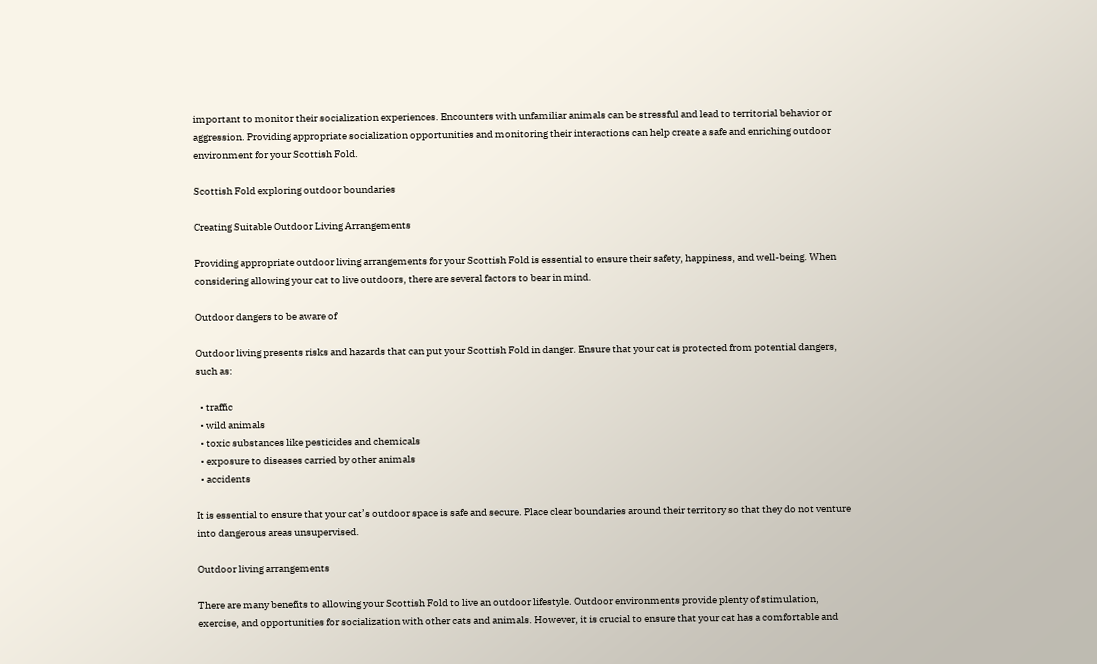important to monitor their socialization experiences. Encounters with unfamiliar animals can be stressful and lead to territorial behavior or aggression. Providing appropriate socialization opportunities and monitoring their interactions can help create a safe and enriching outdoor environment for your Scottish Fold.

Scottish Fold exploring outdoor boundaries

Creating Suitable Outdoor Living Arrangements

Providing appropriate outdoor living arrangements for your Scottish Fold is essential to ensure their safety, happiness, and well-being. When considering allowing your cat to live outdoors, there are several factors to bear in mind.

Outdoor dangers to be aware of

Outdoor living presents risks and hazards that can put your Scottish Fold in danger. Ensure that your cat is protected from potential dangers, such as:

  • traffic
  • wild animals
  • toxic substances like pesticides and chemicals
  • exposure to diseases carried by other animals
  • accidents

It is essential to ensure that your cat’s outdoor space is safe and secure. Place clear boundaries around their territory so that they do not venture into dangerous areas unsupervised.

Outdoor living arrangements

There are many benefits to allowing your Scottish Fold to live an outdoor lifestyle. Outdoor environments provide plenty of stimulation, exercise, and opportunities for socialization with other cats and animals. However, it is crucial to ensure that your cat has a comfortable and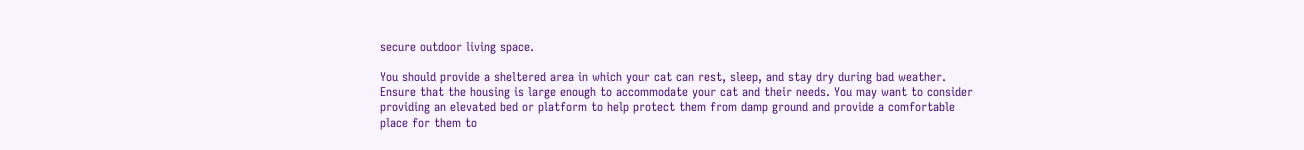secure outdoor living space.

You should provide a sheltered area in which your cat can rest, sleep, and stay dry during bad weather. Ensure that the housing is large enough to accommodate your cat and their needs. You may want to consider providing an elevated bed or platform to help protect them from damp ground and provide a comfortable place for them to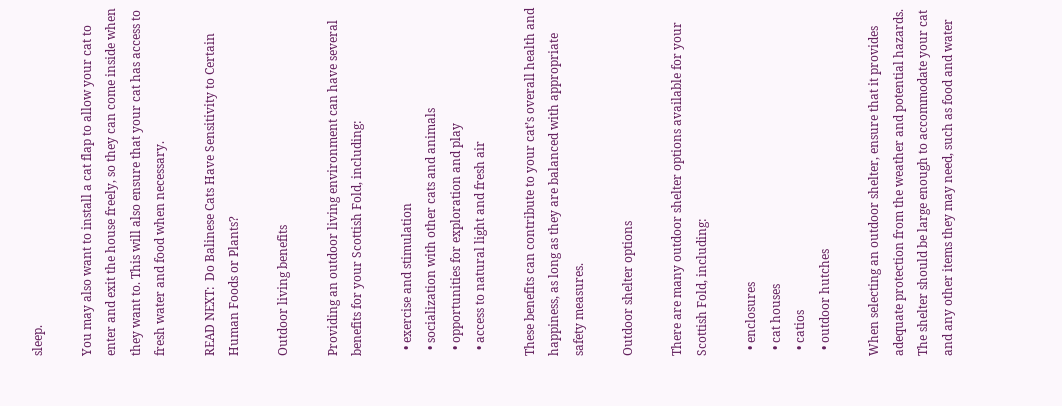sleep.

You may also want to install a cat flap to allow your cat to enter and exit the house freely, so they can come inside when they want to. This will also ensure that your cat has access to fresh water and food when necessary.

READ NEXT:  Do Balinese Cats Have Sensitivity to Certain Human Foods or Plants?

Outdoor living benefits

Providing an outdoor living environment can have several benefits for your Scottish Fold, including:

  • exercise and stimulation
  • socialization with other cats and animals
  • opportunities for exploration and play
  • access to natural light and fresh air

These benefits can contribute to your cat’s overall health and happiness, as long as they are balanced with appropriate safety measures.

Outdoor shelter options

There are many outdoor shelter options available for your Scottish Fold, including:

  • enclosures
  • cat houses
  • catios
  • outdoor hutches

When selecting an outdoor shelter, ensure that it provides adequate protection from the weather and potential hazards. The shelter should be large enough to accommodate your cat and any other items they may need, such as food and water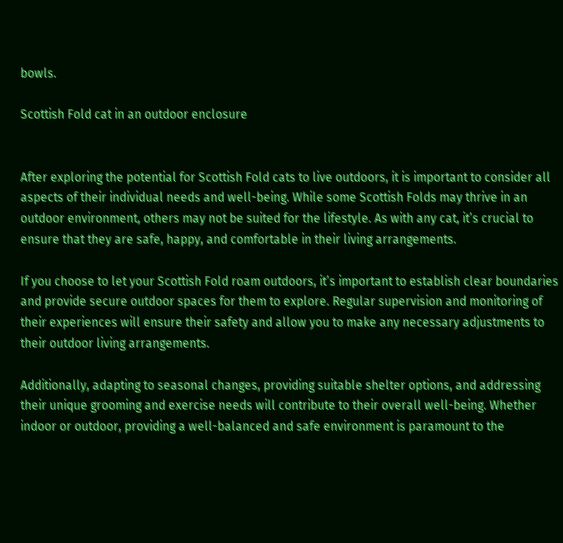bowls.

Scottish Fold cat in an outdoor enclosure


After exploring the potential for Scottish Fold cats to live outdoors, it is important to consider all aspects of their individual needs and well-being. While some Scottish Folds may thrive in an outdoor environment, others may not be suited for the lifestyle. As with any cat, it’s crucial to ensure that they are safe, happy, and comfortable in their living arrangements.

If you choose to let your Scottish Fold roam outdoors, it’s important to establish clear boundaries and provide secure outdoor spaces for them to explore. Regular supervision and monitoring of their experiences will ensure their safety and allow you to make any necessary adjustments to their outdoor living arrangements.

Additionally, adapting to seasonal changes, providing suitable shelter options, and addressing their unique grooming and exercise needs will contribute to their overall well-being. Whether indoor or outdoor, providing a well-balanced and safe environment is paramount to the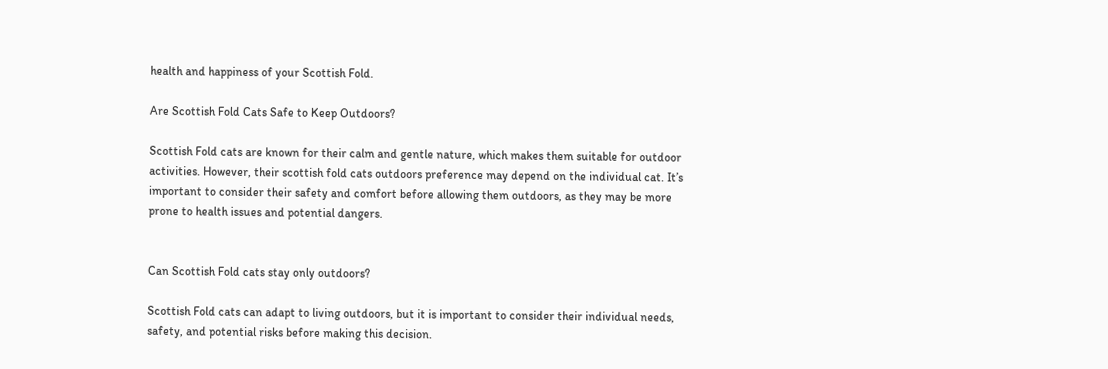health and happiness of your Scottish Fold.

Are Scottish Fold Cats Safe to Keep Outdoors?

Scottish Fold cats are known for their calm and gentle nature, which makes them suitable for outdoor activities. However, their scottish fold cats outdoors preference may depend on the individual cat. It’s important to consider their safety and comfort before allowing them outdoors, as they may be more prone to health issues and potential dangers.


Can Scottish Fold cats stay only outdoors?

Scottish Fold cats can adapt to living outdoors, but it is important to consider their individual needs, safety, and potential risks before making this decision.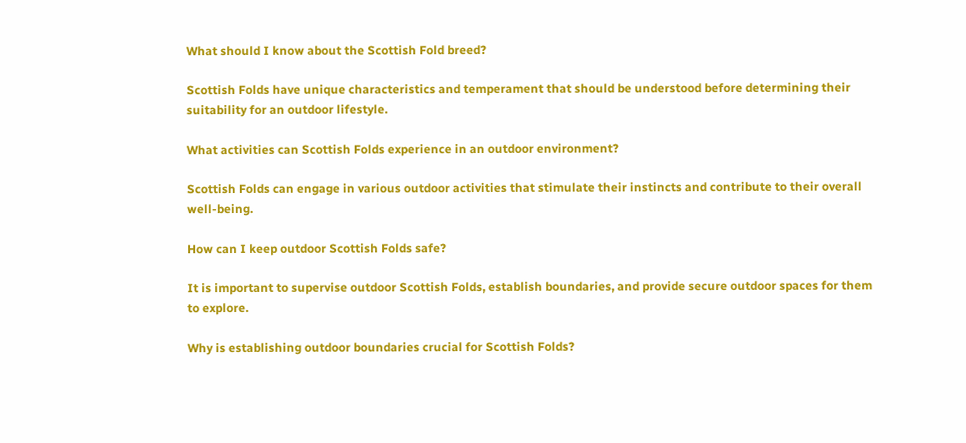What should I know about the Scottish Fold breed?

Scottish Folds have unique characteristics and temperament that should be understood before determining their suitability for an outdoor lifestyle.

What activities can Scottish Folds experience in an outdoor environment?

Scottish Folds can engage in various outdoor activities that stimulate their instincts and contribute to their overall well-being.

How can I keep outdoor Scottish Folds safe?

It is important to supervise outdoor Scottish Folds, establish boundaries, and provide secure outdoor spaces for them to explore.

Why is establishing outdoor boundaries crucial for Scottish Folds?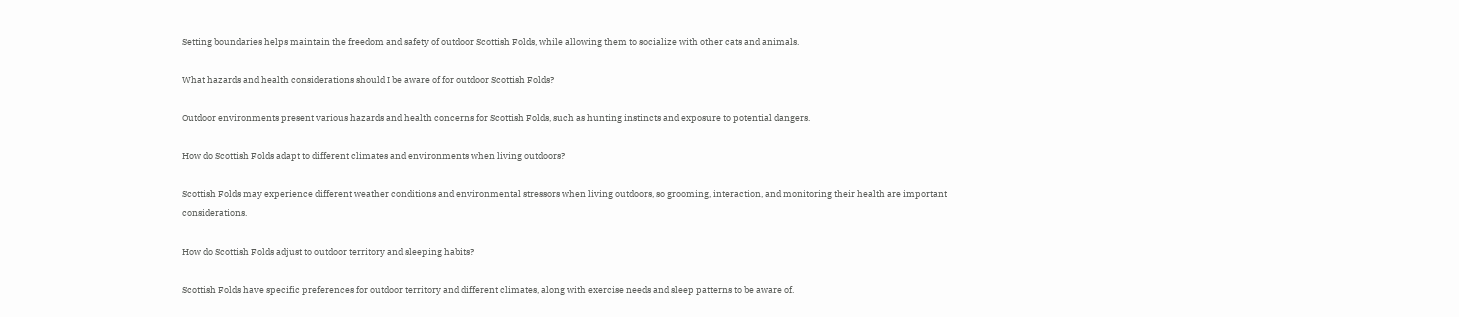Setting boundaries helps maintain the freedom and safety of outdoor Scottish Folds, while allowing them to socialize with other cats and animals.

What hazards and health considerations should I be aware of for outdoor Scottish Folds?

Outdoor environments present various hazards and health concerns for Scottish Folds, such as hunting instincts and exposure to potential dangers.

How do Scottish Folds adapt to different climates and environments when living outdoors?

Scottish Folds may experience different weather conditions and environmental stressors when living outdoors, so grooming, interaction, and monitoring their health are important considerations.

How do Scottish Folds adjust to outdoor territory and sleeping habits?

Scottish Folds have specific preferences for outdoor territory and different climates, along with exercise needs and sleep patterns to be aware of.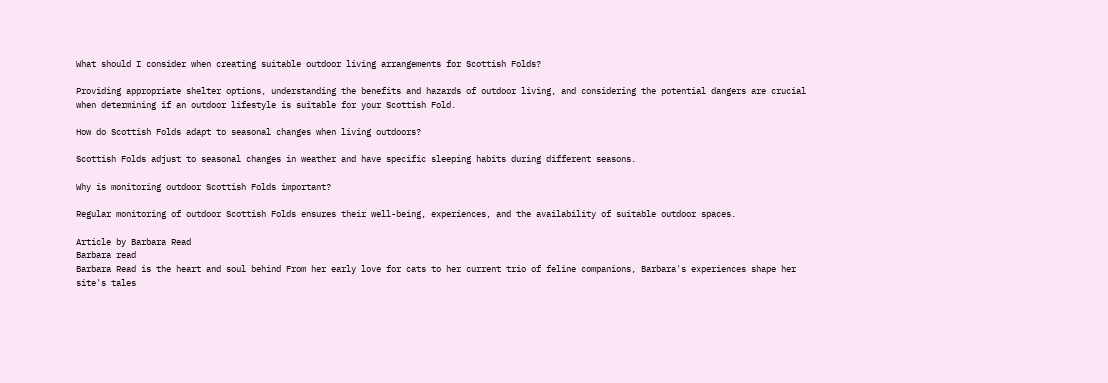What should I consider when creating suitable outdoor living arrangements for Scottish Folds?

Providing appropriate shelter options, understanding the benefits and hazards of outdoor living, and considering the potential dangers are crucial when determining if an outdoor lifestyle is suitable for your Scottish Fold.

How do Scottish Folds adapt to seasonal changes when living outdoors?

Scottish Folds adjust to seasonal changes in weather and have specific sleeping habits during different seasons.

Why is monitoring outdoor Scottish Folds important?

Regular monitoring of outdoor Scottish Folds ensures their well-being, experiences, and the availability of suitable outdoor spaces.

Article by Barbara Read
Barbara read
Barbara Read is the heart and soul behind From her early love for cats to her current trio of feline companions, Barbara's experiences shape her site's tales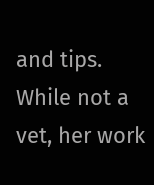and tips. While not a vet, her work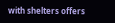with shelters offers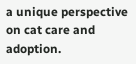a unique perspective on cat care and adoption.